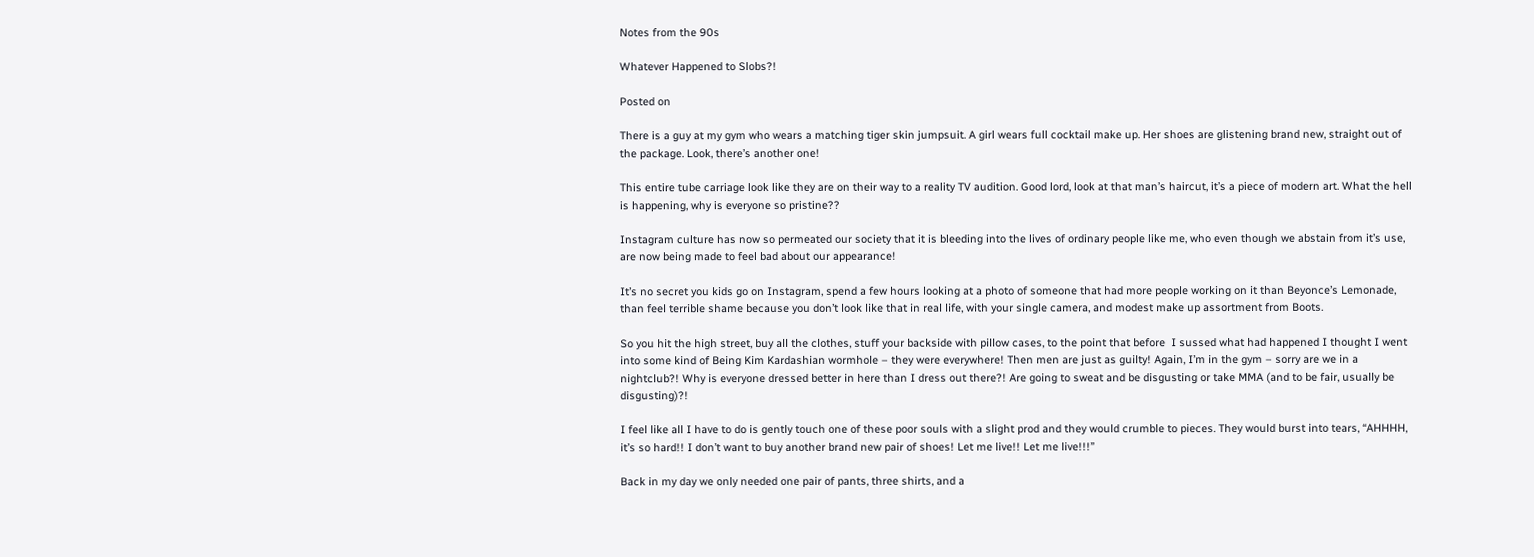Notes from the 90s

Whatever Happened to Slobs?!

Posted on

There is a guy at my gym who wears a matching tiger skin jumpsuit. A girl wears full cocktail make up. Her shoes are glistening brand new, straight out of the package. Look, there’s another one!

This entire tube carriage look like they are on their way to a reality TV audition. Good lord, look at that man’s haircut, it’s a piece of modern art. What the hell is happening, why is everyone so pristine??

Instagram culture has now so permeated our society that it is bleeding into the lives of ordinary people like me, who even though we abstain from it’s use, are now being made to feel bad about our appearance!

It’s no secret you kids go on Instagram, spend a few hours looking at a photo of someone that had more people working on it than Beyonce’s Lemonade, than feel terrible shame because you don’t look like that in real life, with your single camera, and modest make up assortment from Boots.

So you hit the high street, buy all the clothes, stuff your backside with pillow cases, to the point that before  I sussed what had happened I thought I went into some kind of Being Kim Kardashian wormhole – they were everywhere! Then men are just as guilty! Again, I’m in the gym – sorry are we in a nightclub?! Why is everyone dressed better in here than I dress out there?! Are going to sweat and be disgusting or take MMA (and to be fair, usually be disgusting)?!

I feel like all I have to do is gently touch one of these poor souls with a slight prod and they would crumble to pieces. They would burst into tears, “AHHHH, it’s so hard!! I don’t want to buy another brand new pair of shoes! Let me live!! Let me live!!!”

Back in my day we only needed one pair of pants, three shirts, and a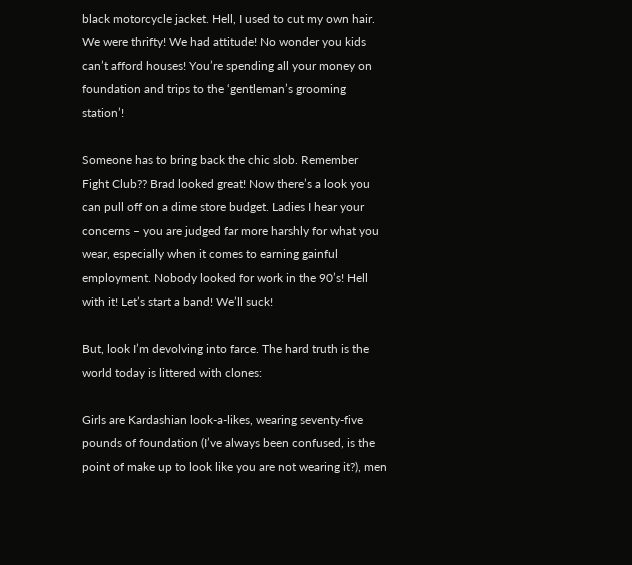black motorcycle jacket. Hell, I used to cut my own hair. We were thrifty! We had attitude! No wonder you kids can’t afford houses! You’re spending all your money on foundation and trips to the ‘gentleman’s grooming station’!

Someone has to bring back the chic slob. Remember Fight Club?? Brad looked great! Now there’s a look you can pull off on a dime store budget. Ladies I hear your concerns – you are judged far more harshly for what you wear, especially when it comes to earning gainful employment. Nobody looked for work in the 90’s! Hell with it! Let’s start a band! We’ll suck!

But, look I’m devolving into farce. The hard truth is the world today is littered with clones:

Girls are Kardashian look-a-likes, wearing seventy-five pounds of foundation (I’ve always been confused, is the point of make up to look like you are not wearing it?), men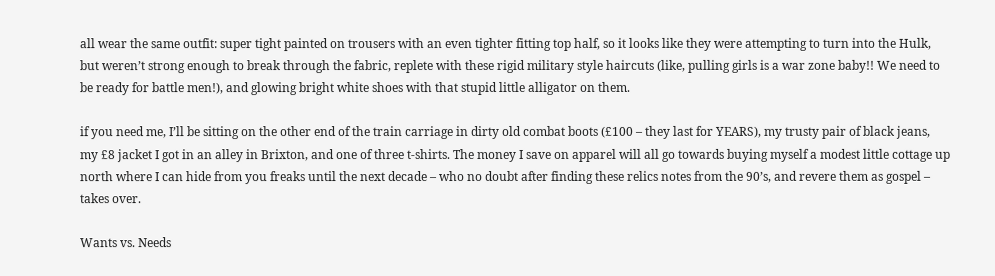all wear the same outfit: super tight painted on trousers with an even tighter fitting top half, so it looks like they were attempting to turn into the Hulk, but weren’t strong enough to break through the fabric, replete with these rigid military style haircuts (like, pulling girls is a war zone baby!! We need to be ready for battle men!), and glowing bright white shoes with that stupid little alligator on them.

if you need me, I’ll be sitting on the other end of the train carriage in dirty old combat boots (£100 – they last for YEARS), my trusty pair of black jeans, my £8 jacket I got in an alley in Brixton, and one of three t-shirts. The money I save on apparel will all go towards buying myself a modest little cottage up north where I can hide from you freaks until the next decade – who no doubt after finding these relics notes from the 90’s, and revere them as gospel – takes over.

Wants vs. Needs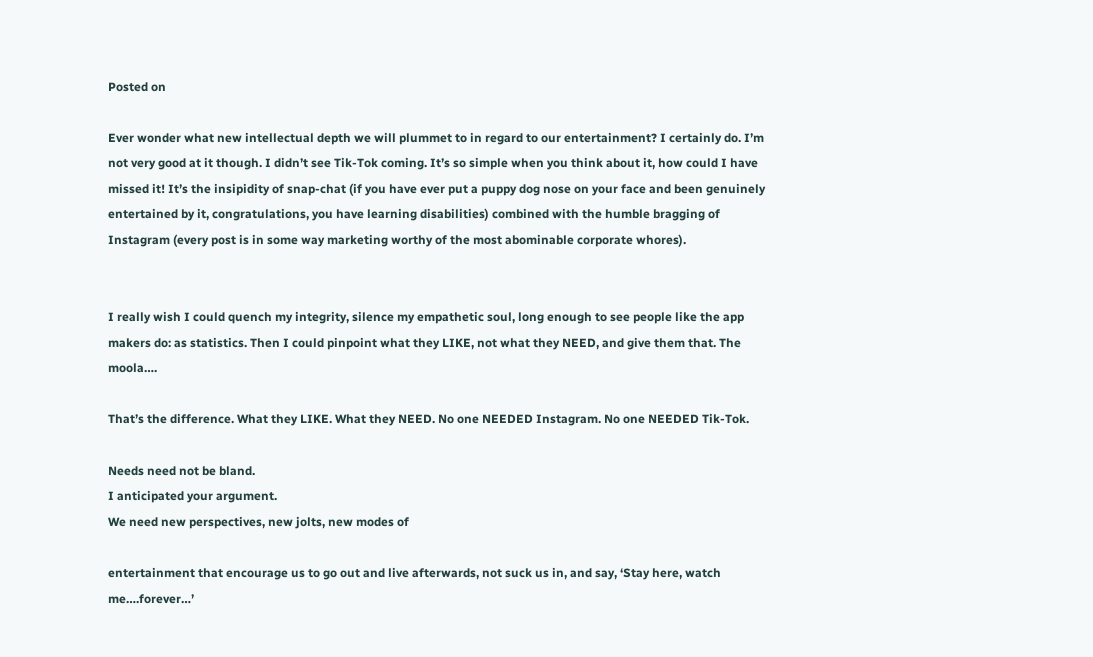Posted on

Ever wonder what new intellectual depth we will plummet to in regard to our entertainment? I certainly do. I’m not very good at it though. I didn’t see Tik-Tok coming. It’s so simple when you think about it, how could I have missed it! It’s the insipidity of snap-chat (if you have ever put a puppy dog nose on your face and been genuinely entertained by it, congratulations, you have learning disabilities) combined with the humble bragging of Instagram (every post is in some way marketing worthy of the most abominable corporate whores).


I really wish I could quench my integrity, silence my empathetic soul, long enough to see people like the app makers do: as statistics. Then I could pinpoint what they LIKE, not what they NEED, and give them that. The moola….

That’s the difference. What they LIKE. What they NEED. No one NEEDED Instagram. No one NEEDED Tik-Tok.

Needs need not be bland.
I anticipated your argument.
We need new perspectives, new jolts, new modes of

entertainment that encourage us to go out and live afterwards, not suck us in, and say, ‘Stay here, watch me….forever…’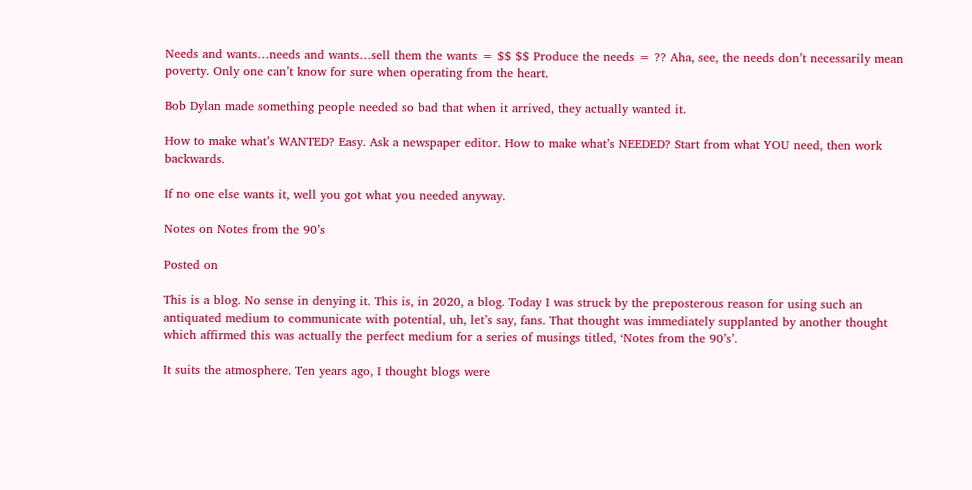Needs and wants…needs and wants…sell them the wants = $$ $$ Produce the needs = ?? Aha, see, the needs don’t necessarily mean poverty. Only one can’t know for sure when operating from the heart.

Bob Dylan made something people needed so bad that when it arrived, they actually wanted it.

How to make what’s WANTED? Easy. Ask a newspaper editor. How to make what’s NEEDED? Start from what YOU need, then work backwards.

If no one else wants it, well you got what you needed anyway.

Notes on Notes from the 90’s

Posted on

This is a blog. No sense in denying it. This is, in 2020, a blog. Today I was struck by the preposterous reason for using such an antiquated medium to communicate with potential, uh, let’s say, fans. That thought was immediately supplanted by another thought which affirmed this was actually the perfect medium for a series of musings titled, ‘Notes from the 90’s’.

It suits the atmosphere. Ten years ago, I thought blogs were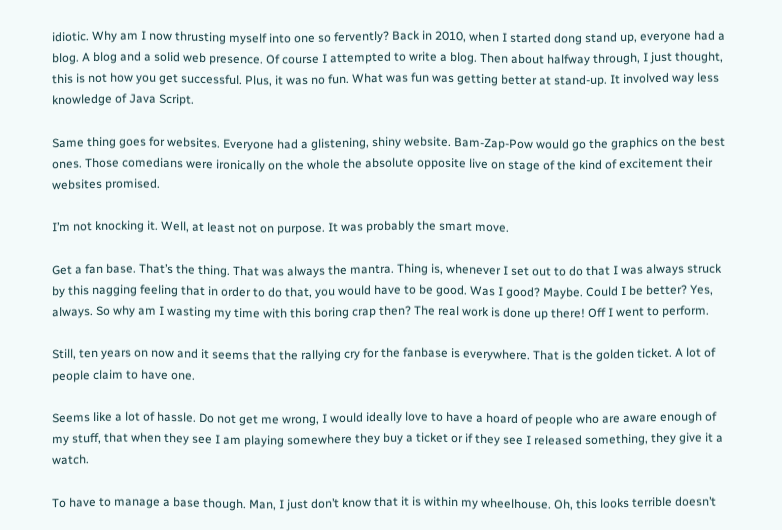idiotic. Why am I now thrusting myself into one so fervently? Back in 2010, when I started dong stand up, everyone had a blog. A blog and a solid web presence. Of course I attempted to write a blog. Then about halfway through, I just thought, this is not how you get successful. Plus, it was no fun. What was fun was getting better at stand-up. It involved way less knowledge of Java Script.

Same thing goes for websites. Everyone had a glistening, shiny website. Bam-Zap-Pow would go the graphics on the best ones. Those comedians were ironically on the whole the absolute opposite live on stage of the kind of excitement their websites promised.

I’m not knocking it. Well, at least not on purpose. It was probably the smart move.

Get a fan base. That’s the thing. That was always the mantra. Thing is, whenever I set out to do that I was always struck by this nagging feeling that in order to do that, you would have to be good. Was I good? Maybe. Could I be better? Yes, always. So why am I wasting my time with this boring crap then? The real work is done up there! Off I went to perform.

Still, ten years on now and it seems that the rallying cry for the fanbase is everywhere. That is the golden ticket. A lot of people claim to have one.

Seems like a lot of hassle. Do not get me wrong, I would ideally love to have a hoard of people who are aware enough of my stuff, that when they see I am playing somewhere they buy a ticket or if they see I released something, they give it a watch.

To have to manage a base though. Man, I just don’t know that it is within my wheelhouse. Oh, this looks terrible doesn’t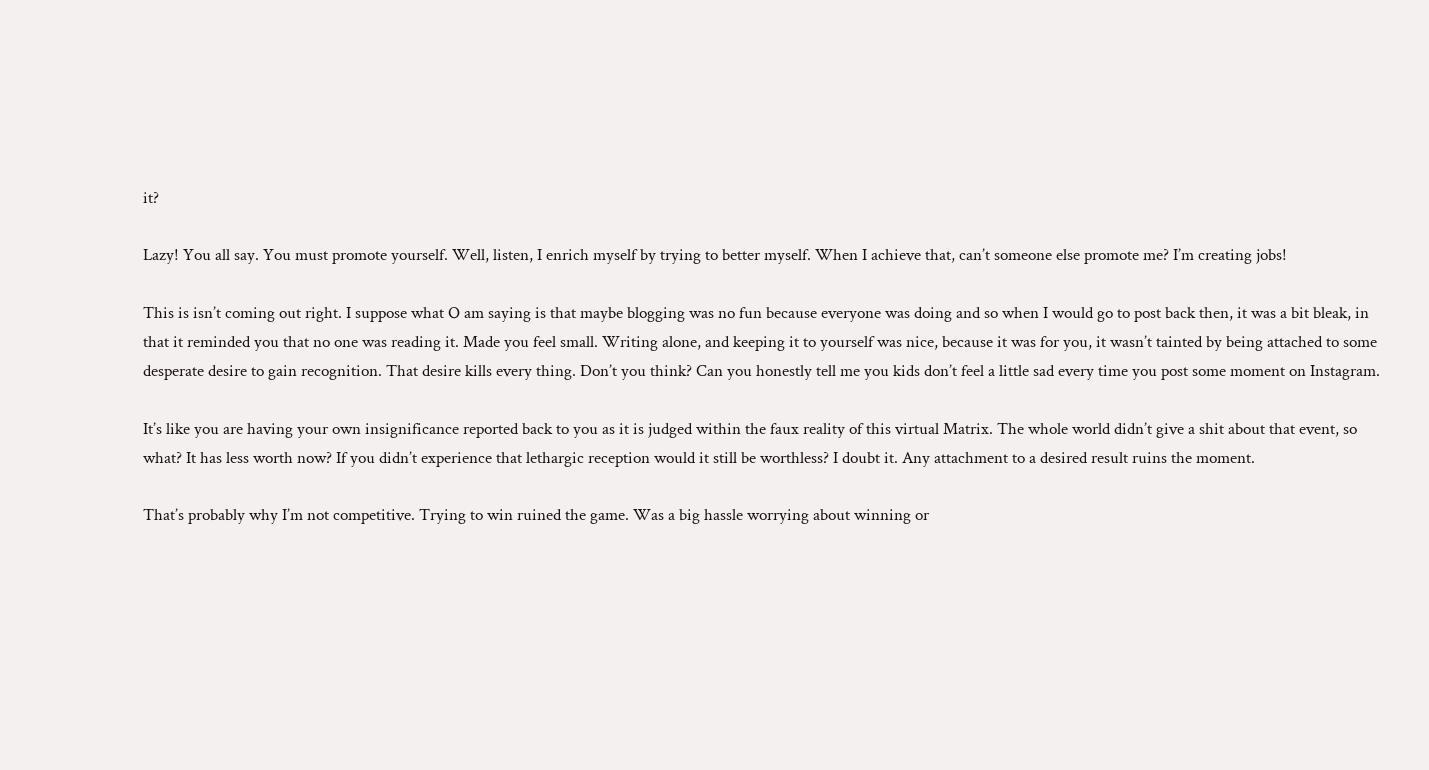it?

Lazy! You all say. You must promote yourself. Well, listen, I enrich myself by trying to better myself. When I achieve that, can’t someone else promote me? I’m creating jobs!

This is isn’t coming out right. I suppose what O am saying is that maybe blogging was no fun because everyone was doing and so when I would go to post back then, it was a bit bleak, in that it reminded you that no one was reading it. Made you feel small. Writing alone, and keeping it to yourself was nice, because it was for you, it wasn’t tainted by being attached to some desperate desire to gain recognition. That desire kills every thing. Don’t you think? Can you honestly tell me you kids don’t feel a little sad every time you post some moment on Instagram.

It’s like you are having your own insignificance reported back to you as it is judged within the faux reality of this virtual Matrix. The whole world didn’t give a shit about that event, so what? It has less worth now? If you didn’t experience that lethargic reception would it still be worthless? I doubt it. Any attachment to a desired result ruins the moment.

That’s probably why I’m not competitive. Trying to win ruined the game. Was a big hassle worrying about winning or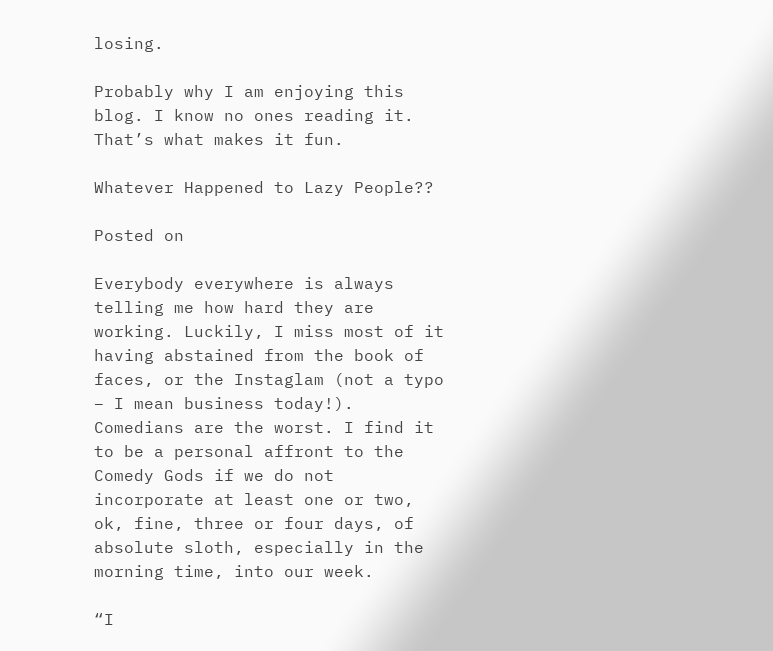losing.

Probably why I am enjoying this blog. I know no ones reading it. That’s what makes it fun.

Whatever Happened to Lazy People??

Posted on

Everybody everywhere is always telling me how hard they are working. Luckily, I miss most of it having abstained from the book of faces, or the Instaglam (not a typo – I mean business today!). Comedians are the worst. I find it to be a personal affront to the Comedy Gods if we do not incorporate at least one or two, ok, fine, three or four days, of absolute sloth, especially in the morning time, into our week.

“I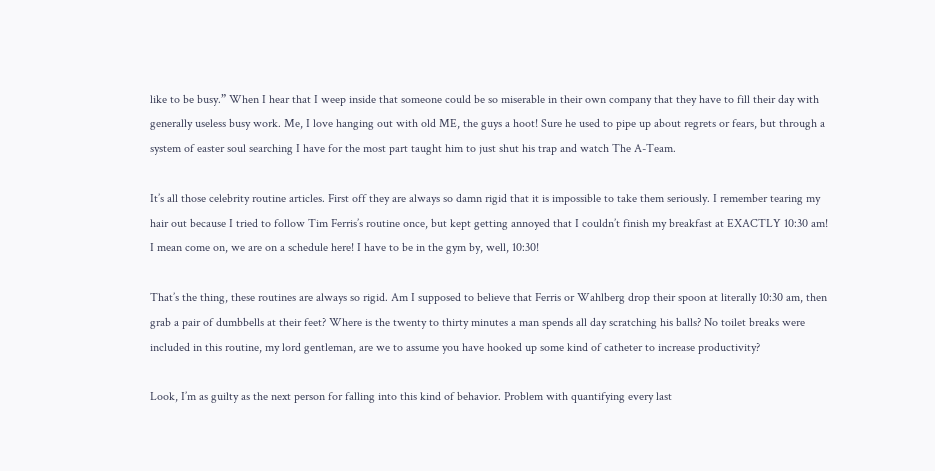like to be busy.” When I hear that I weep inside that someone could be so miserable in their own company that they have to fill their day with generally useless busy work. Me, I love hanging out with old ME, the guys a hoot! Sure he used to pipe up about regrets or fears, but through a system of easter soul searching I have for the most part taught him to just shut his trap and watch The A-Team.

It’s all those celebrity routine articles. First off they are always so damn rigid that it is impossible to take them seriously. I remember tearing my hair out because I tried to follow Tim Ferris’s routine once, but kept getting annoyed that I couldn’t finish my breakfast at EXACTLY 10:30 am! I mean come on, we are on a schedule here! I have to be in the gym by, well, 10:30!

That’s the thing, these routines are always so rigid. Am I supposed to believe that Ferris or Wahlberg drop their spoon at literally 10:30 am, then grab a pair of dumbbells at their feet? Where is the twenty to thirty minutes a man spends all day scratching his balls? No toilet breaks were included in this routine, my lord gentleman, are we to assume you have hooked up some kind of catheter to increase productivity?

Look, I’m as guilty as the next person for falling into this kind of behavior. Problem with quantifying every last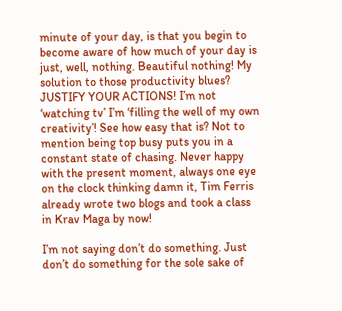minute of your day, is that you begin to become aware of how much of your day is just, well, nothing. Beautiful nothing! My solution to those productivity blues? JUSTIFY YOUR ACTIONS! I’m not ‘watching tv’ I’m ‘filling the well of my own creativity’! See how easy that is? Not to mention being top busy puts you in a constant state of chasing. Never happy with the present moment, always one eye on the clock thinking damn it, Tim Ferris already wrote two blogs and took a class in Krav Maga by now!

I’m not saying don’t do something. Just don’t do something for the sole sake of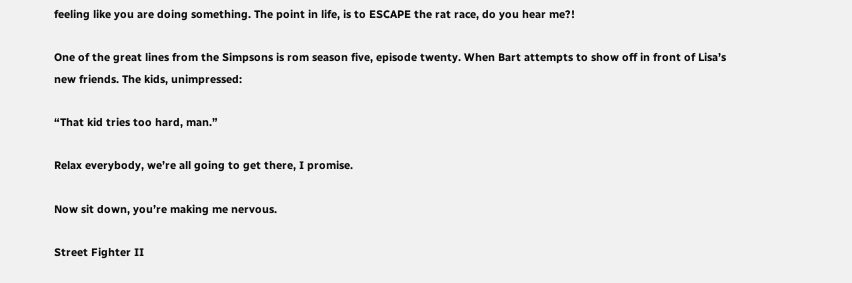feeling like you are doing something. The point in life, is to ESCAPE the rat race, do you hear me?!

One of the great lines from the Simpsons is rom season five, episode twenty. When Bart attempts to show off in front of Lisa’s new friends. The kids, unimpressed:

“That kid tries too hard, man.”

Relax everybody, we’re all going to get there, I promise.

Now sit down, you’re making me nervous.

Street Fighter II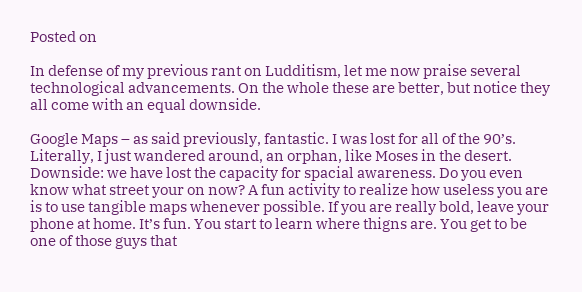Posted on

In defense of my previous rant on Ludditism, let me now praise several technological advancements. On the whole these are better, but notice they all come with an equal downside.

Google Maps – as said previously, fantastic. I was lost for all of the 90’s. Literally, I just wandered around, an orphan, like Moses in the desert. Downside: we have lost the capacity for spacial awareness. Do you even know what street your on now? A fun activity to realize how useless you are is to use tangible maps whenever possible. If you are really bold, leave your phone at home. It’s fun. You start to learn where thigns are. You get to be one of those guys that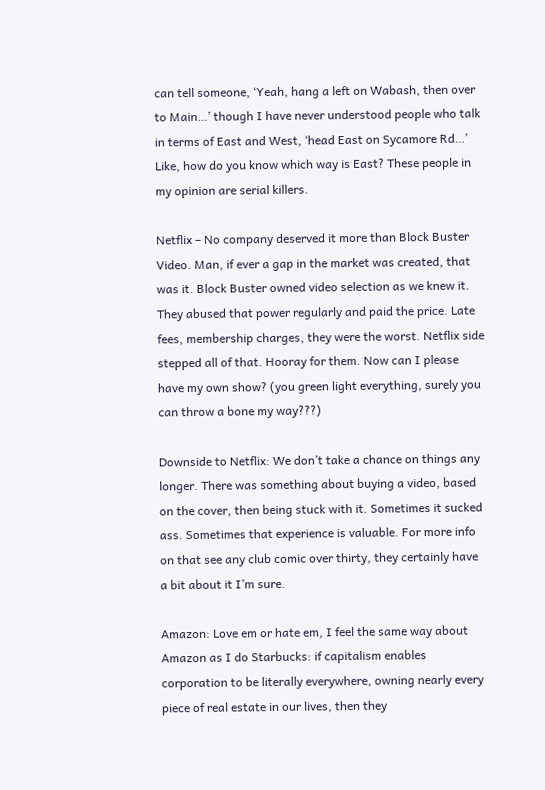can tell someone, ‘Yeah, hang a left on Wabash, then over to Main…’ though I have never understood people who talk in terms of East and West, ‘head East on Sycamore Rd…’ Like, how do you know which way is East? These people in my opinion are serial killers.

Netflix – No company deserved it more than Block Buster Video. Man, if ever a gap in the market was created, that was it. Block Buster owned video selection as we knew it. They abused that power regularly and paid the price. Late fees, membership charges, they were the worst. Netflix side stepped all of that. Hooray for them. Now can I please have my own show? (you green light everything, surely you can throw a bone my way???)

Downside to Netflix: We don’t take a chance on things any longer. There was something about buying a video, based on the cover, then being stuck with it. Sometimes it sucked ass. Sometimes that experience is valuable. For more info on that see any club comic over thirty, they certainly have a bit about it I’m sure.

Amazon: Love em or hate em, I feel the same way about Amazon as I do Starbucks: if capitalism enables corporation to be literally everywhere, owning nearly every piece of real estate in our lives, then they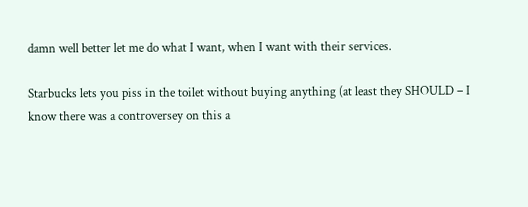damn well better let me do what I want, when I want with their services.

Starbucks lets you piss in the toilet without buying anything (at least they SHOULD – I know there was a controversey on this a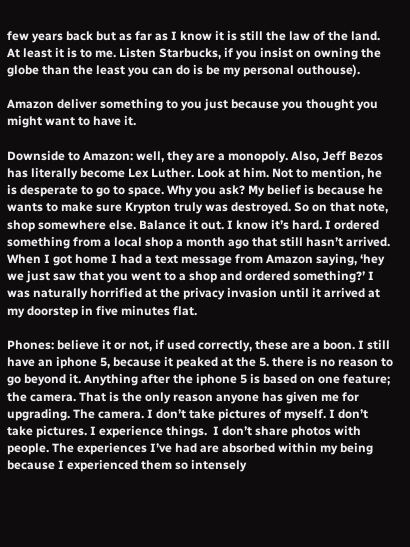few years back but as far as I know it is still the law of the land. At least it is to me. Listen Starbucks, if you insist on owning the globe than the least you can do is be my personal outhouse).

Amazon deliver something to you just because you thought you might want to have it.

Downside to Amazon: well, they are a monopoly. Also, Jeff Bezos has literally become Lex Luther. Look at him. Not to mention, he is desperate to go to space. Why you ask? My belief is because he wants to make sure Krypton truly was destroyed. So on that note, shop somewhere else. Balance it out. I know it’s hard. I ordered something from a local shop a month ago that still hasn’t arrived. When I got home I had a text message from Amazon saying, ‘hey we just saw that you went to a shop and ordered something?’ I was naturally horrified at the privacy invasion until it arrived at my doorstep in five minutes flat.

Phones: believe it or not, if used correctly, these are a boon. I still have an iphone 5, because it peaked at the 5. there is no reason to go beyond it. Anything after the iphone 5 is based on one feature; the camera. That is the only reason anyone has given me for upgrading. The camera. I don’t take pictures of myself. I don’t take pictures. I experience things.  I don’t share photos with people. The experiences I’ve had are absorbed within my being because I experienced them so intensely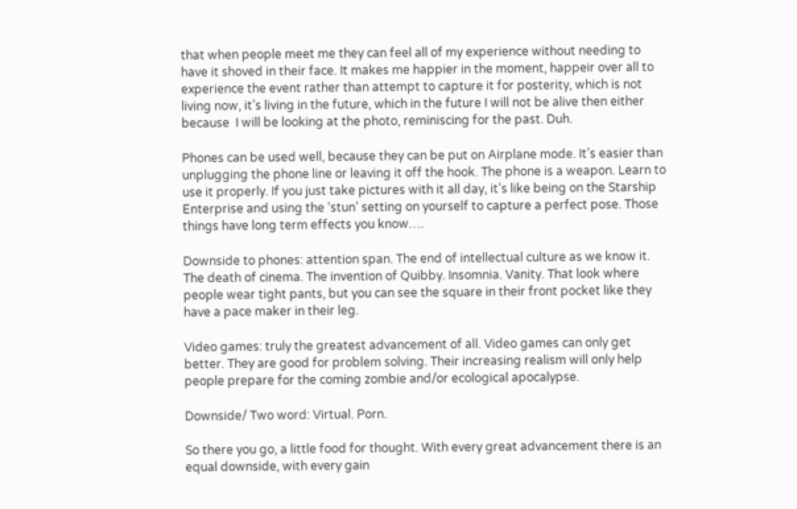that when people meet me they can feel all of my experience without needing to have it shoved in their face. It makes me happier in the moment, happeir over all to experience the event rather than attempt to capture it for posterity, which is not living now, it’s living in the future, which in the future I will not be alive then either because  I will be looking at the photo, reminiscing for the past. Duh.

Phones can be used well, because they can be put on Airplane mode. It’s easier than unplugging the phone line or leaving it off the hook. The phone is a weapon. Learn to use it properly. If you just take pictures with it all day, it’s like being on the Starship Enterprise and using the ‘stun’ setting on yourself to capture a perfect pose. Those things have long term effects you know….

Downside to phones: attention span. The end of intellectual culture as we know it. The death of cinema. The invention of Quibby. Insomnia. Vanity. That look where people wear tight pants, but you can see the square in their front pocket like they have a pace maker in their leg.

Video games: truly the greatest advancement of all. Video games can only get better. They are good for problem solving. Their increasing realism will only help people prepare for the coming zombie and/or ecological apocalypse.

Downside/ Two word: Virtual. Porn.

So there you go, a little food for thought. With every great advancement there is an equal downside, with every gain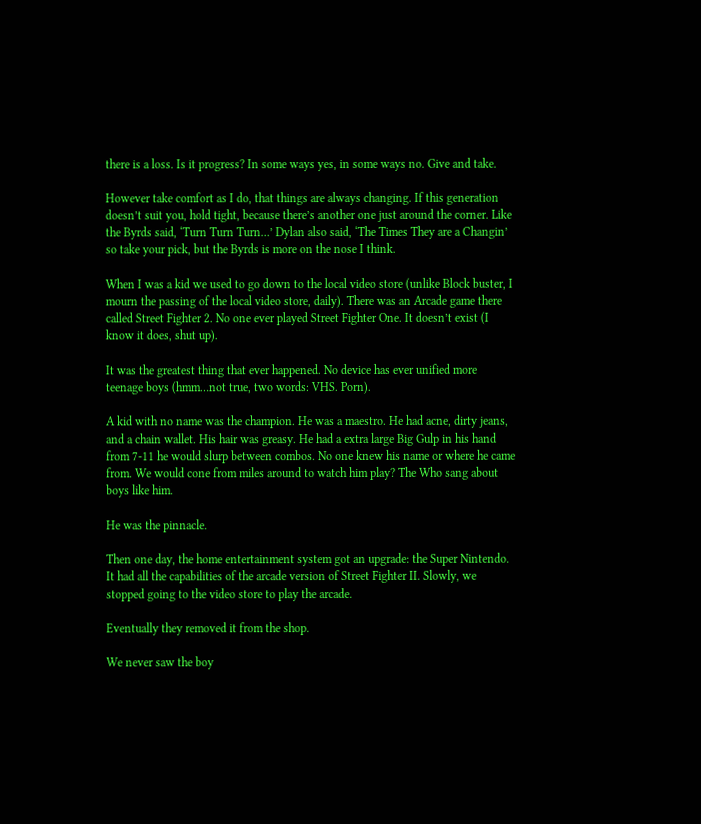there is a loss. Is it progress? In some ways yes, in some ways no. Give and take.

However take comfort as I do, that things are always changing. If this generation doesn’t suit you, hold tight, because there’s another one just around the corner. Like the Byrds said, ‘Turn Turn Turn…’ Dylan also said, ‘The Times They are a Changin’ so take your pick, but the Byrds is more on the nose I think.

When I was a kid we used to go down to the local video store (unlike Block buster, I mourn the passing of the local video store, daily). There was an Arcade game there called Street Fighter 2. No one ever played Street Fighter One. It doesn’t exist (I know it does, shut up).

It was the greatest thing that ever happened. No device has ever unified more teenage boys (hmm…not true, two words: VHS. Porn).

A kid with no name was the champion. He was a maestro. He had acne, dirty jeans, and a chain wallet. His hair was greasy. He had a extra large Big Gulp in his hand from 7-11 he would slurp between combos. No one knew his name or where he came from. We would cone from miles around to watch him play? The Who sang about boys like him.

He was the pinnacle.

Then one day, the home entertainment system got an upgrade: the Super Nintendo. It had all the capabilities of the arcade version of Street Fighter II. Slowly, we stopped going to the video store to play the arcade.

Eventually they removed it from the shop.

We never saw the boy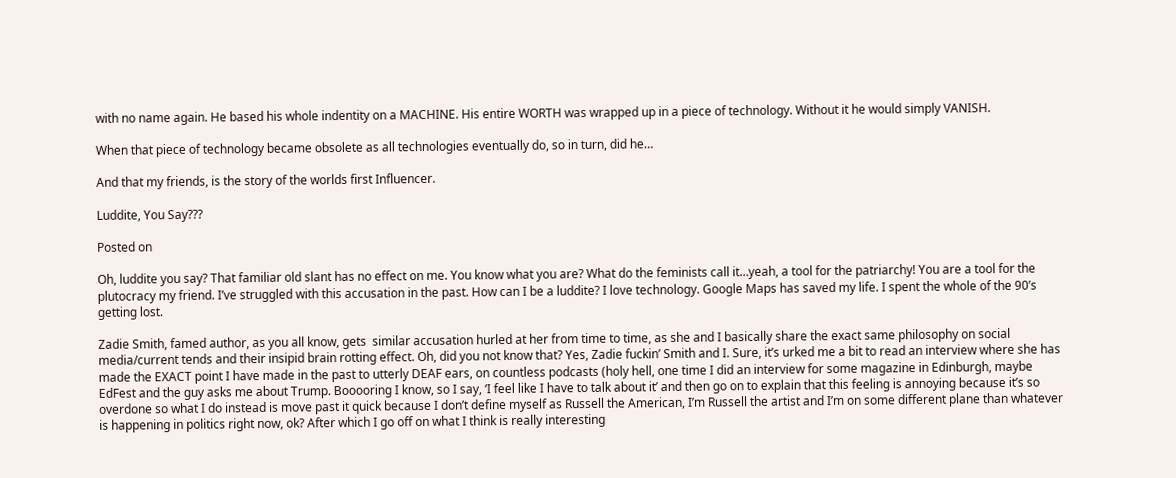with no name again. He based his whole indentity on a MACHINE. His entire WORTH was wrapped up in a piece of technology. Without it he would simply VANISH.

When that piece of technology became obsolete as all technologies eventually do, so in turn, did he…

And that my friends, is the story of the worlds first Influencer.

Luddite, You Say???

Posted on

Oh, luddite you say? That familiar old slant has no effect on me. You know what you are? What do the feminists call it…yeah, a tool for the patriarchy! You are a tool for the plutocracy my friend. I’ve struggled with this accusation in the past. How can I be a luddite? I love technology. Google Maps has saved my life. I spent the whole of the 90’s getting lost.

Zadie Smith, famed author, as you all know, gets  similar accusation hurled at her from time to time, as she and I basically share the exact same philosophy on social media/current tends and their insipid brain rotting effect. Oh, did you not know that? Yes, Zadie fuckin’ Smith and I. Sure, it’s urked me a bit to read an interview where she has made the EXACT point I have made in the past to utterly DEAF ears, on countless podcasts (holy hell, one time I did an interview for some magazine in Edinburgh, maybe EdFest and the guy asks me about Trump. Booooring I know, so I say, ‘I feel like I have to talk about it’ and then go on to explain that this feeling is annoying because it’s so overdone so what I do instead is move past it quick because I don’t define myself as Russell the American, I’m Russell the artist and I’m on some different plane than whatever is happening in politics right now, ok? After which I go off on what I think is really interesting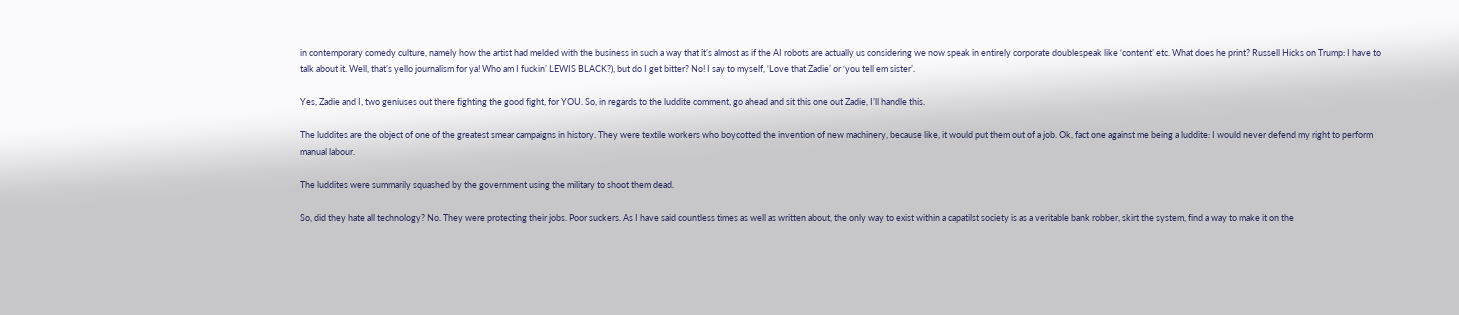in contemporary comedy culture, namely how the artist had melded with the business in such a way that it’s almost as if the AI robots are actually us considering we now speak in entirely corporate doublespeak like ‘content’ etc. What does he print? Russell Hicks on Trump: I have to talk about it. Well, that’s yello journalism for ya! Who am I fuckin’ LEWIS BLACK?), but do I get bitter? No! I say to myself, ‘Love that Zadie’ or ‘you tell em sister’.

Yes, Zadie and I, two geniuses out there fighting the good fight, for YOU. So, in regards to the luddite comment, go ahead and sit this one out Zadie, I’ll handle this.

The luddites are the object of one of the greatest smear campaigns in history. They were textile workers who boycotted the invention of new machinery, because like, it would put them out of a job. Ok, fact one against me being a luddite: I would never defend my right to perform manual labour.

The luddites were summarily squashed by the government using the military to shoot them dead.

So, did they hate all technology? No. They were protecting their jobs. Poor suckers. As I have said countless times as well as written about, the only way to exist within a capatilst society is as a veritable bank robber, skirt the system, find a way to make it on the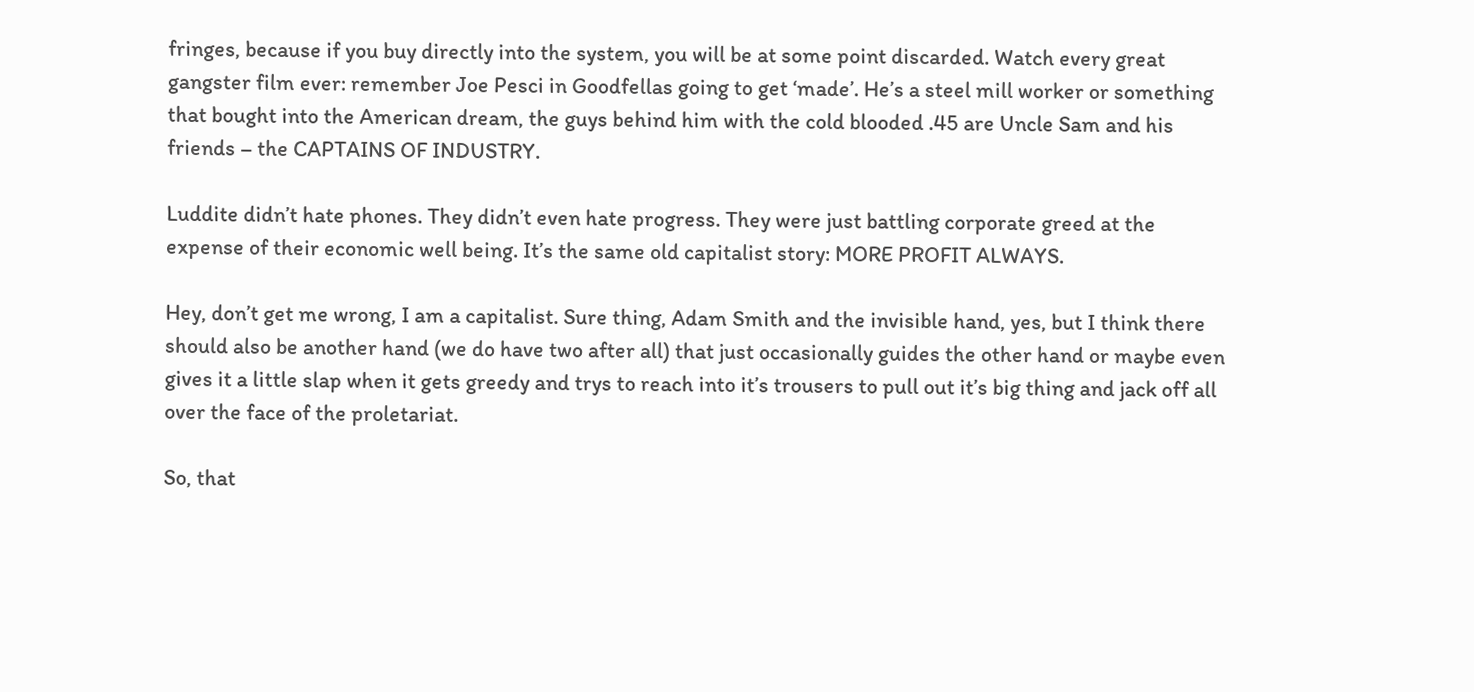fringes, because if you buy directly into the system, you will be at some point discarded. Watch every great gangster film ever: remember Joe Pesci in Goodfellas going to get ‘made’. He’s a steel mill worker or something that bought into the American dream, the guys behind him with the cold blooded .45 are Uncle Sam and his friends – the CAPTAINS OF INDUSTRY.

Luddite didn’t hate phones. They didn’t even hate progress. They were just battling corporate greed at the expense of their economic well being. It’s the same old capitalist story: MORE PROFIT ALWAYS.

Hey, don’t get me wrong, I am a capitalist. Sure thing, Adam Smith and the invisible hand, yes, but I think there should also be another hand (we do have two after all) that just occasionally guides the other hand or maybe even gives it a little slap when it gets greedy and trys to reach into it’s trousers to pull out it’s big thing and jack off all over the face of the proletariat.

So, that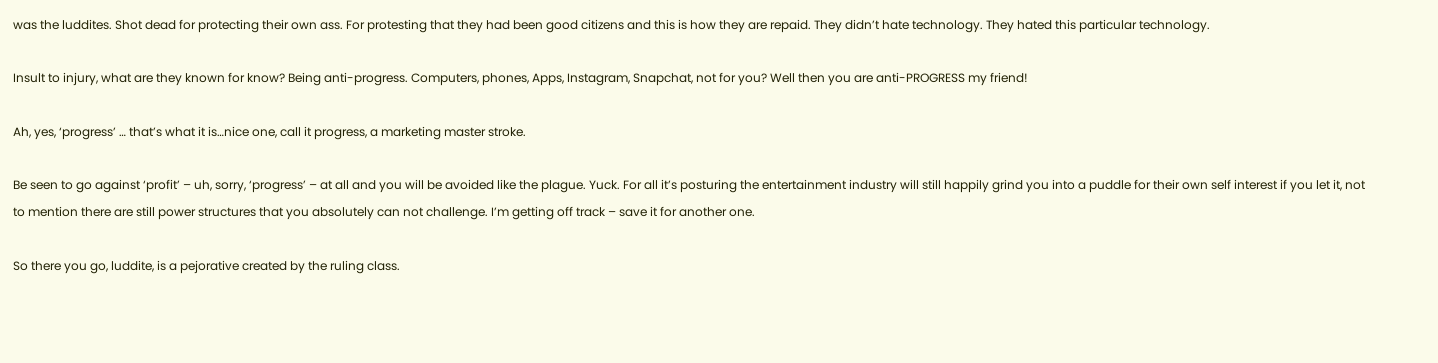was the luddites. Shot dead for protecting their own ass. For protesting that they had been good citizens and this is how they are repaid. They didn’t hate technology. They hated this particular technology.

Insult to injury, what are they known for know? Being anti-progress. Computers, phones, Apps, Instagram, Snapchat, not for you? Well then you are anti-PROGRESS my friend!

Ah, yes, ‘progress’ … that’s what it is…nice one, call it progress, a marketing master stroke.

Be seen to go against ‘profit’ – uh, sorry, ‘progress’ – at all and you will be avoided like the plague. Yuck. For all it’s posturing the entertainment industry will still happily grind you into a puddle for their own self interest if you let it, not to mention there are still power structures that you absolutely can not challenge. I’m getting off track – save it for another one.

So there you go, luddite, is a pejorative created by the ruling class.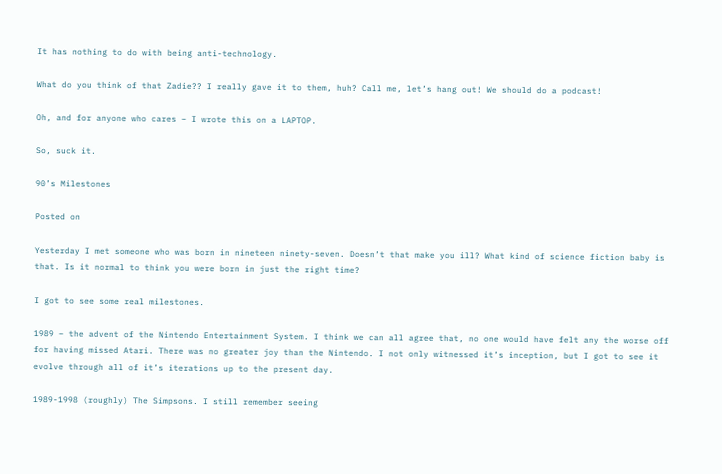It has nothing to do with being anti-technology.

What do you think of that Zadie?? I really gave it to them, huh? Call me, let’s hang out! We should do a podcast!

Oh, and for anyone who cares – I wrote this on a LAPTOP.

So, suck it.

90’s Milestones

Posted on

Yesterday I met someone who was born in nineteen ninety-seven. Doesn’t that make you ill? What kind of science fiction baby is that. Is it normal to think you were born in just the right time?

I got to see some real milestones.

1989 – the advent of the Nintendo Entertainment System. I think we can all agree that, no one would have felt any the worse off for having missed Atari. There was no greater joy than the Nintendo. I not only witnessed it’s inception, but I got to see it evolve through all of it’s iterations up to the present day.

1989-1998 (roughly) The Simpsons. I still remember seeing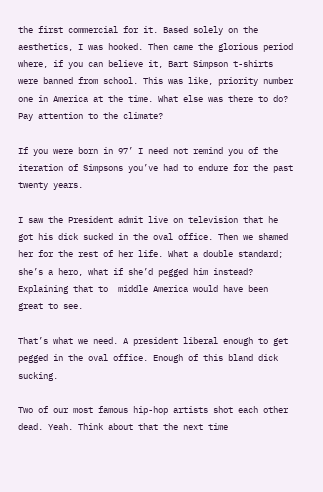the first commercial for it. Based solely on the aesthetics, I was hooked. Then came the glorious period where, if you can believe it, Bart Simpson t-shirts were banned from school. This was like, priority number one in America at the time. What else was there to do? Pay attention to the climate?

If you were born in 97’ I need not remind you of the iteration of Simpsons you’ve had to endure for the past twenty years.

I saw the President admit live on television that he got his dick sucked in the oval office. Then we shamed her for the rest of her life. What a double standard; she’s a hero, what if she’d pegged him instead? Explaining that to  middle America would have been great to see.

That’s what we need. A president liberal enough to get pegged in the oval office. Enough of this bland dick sucking.

Two of our most famous hip-hop artists shot each other dead. Yeah. Think about that the next time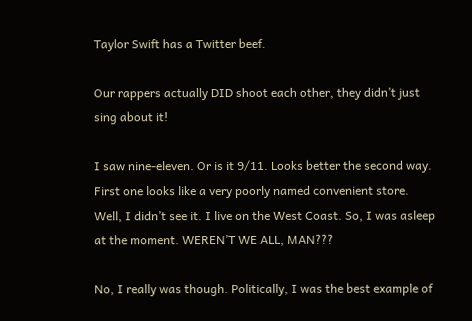Taylor Swift has a Twitter beef.

Our rappers actually DID shoot each other, they didn’t just sing about it!

I saw nine-eleven. Or is it 9/11. Looks better the second way. First one looks like a very poorly named convenient store. Well, I didn’t see it. I live on the West Coast. So, I was asleep at the moment. WEREN’T WE ALL, MAN???

No, I really was though. Politically, I was the best example of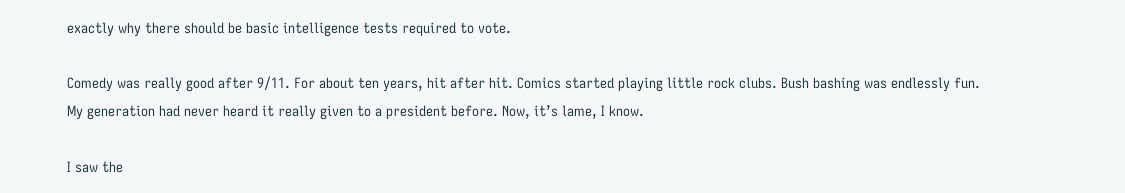exactly why there should be basic intelligence tests required to vote.

Comedy was really good after 9/11. For about ten years, hit after hit. Comics started playing little rock clubs. Bush bashing was endlessly fun. My generation had never heard it really given to a president before. Now, it’s lame, I know.

I saw the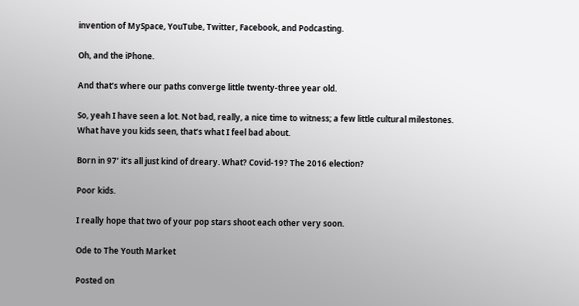invention of MySpace, YouTube, Twitter, Facebook, and Podcasting.

Oh, and the iPhone.

And that’s where our paths converge little twenty-three year old.

So, yeah I have seen a lot. Not bad, really, a nice time to witness; a few little cultural milestones. What have you kids seen, that’s what I feel bad about.

Born in 97’ it’s all just kind of dreary. What? Covid-19? The 2016 election?

Poor kids.

I really hope that two of your pop stars shoot each other very soon.

Ode to The Youth Market

Posted on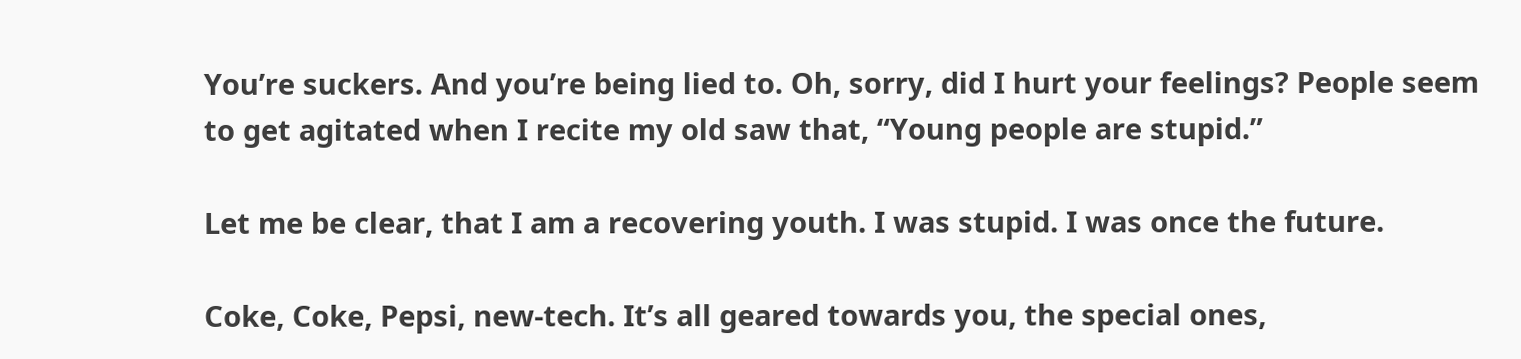You’re suckers. And you’re being lied to. Oh, sorry, did I hurt your feelings? People seem to get agitated when I recite my old saw that, “Young people are stupid.”

Let me be clear, that I am a recovering youth. I was stupid. I was once the future.

Coke, Coke, Pepsi, new-tech. It’s all geared towards you, the special ones,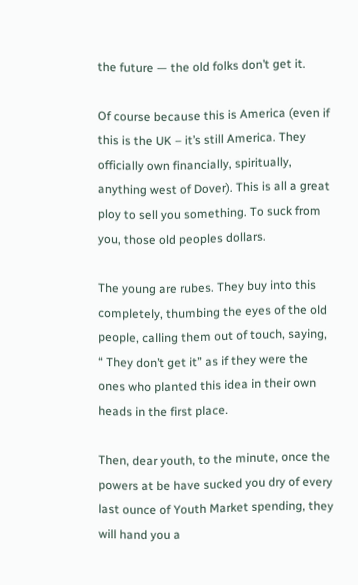the future — the old folks don’t get it.

Of course because this is America (even if this is the UK – it’s still America. They officially own financially, spiritually, anything west of Dover). This is all a great ploy to sell you something. To suck from you, those old peoples dollars.

The young are rubes. They buy into this completely, thumbing the eyes of the old people, calling them out of touch, saying, “ They don’t get it” as if they were the ones who planted this idea in their own heads in the first place.

Then, dear youth, to the minute, once the powers at be have sucked you dry of every last ounce of Youth Market spending, they will hand you a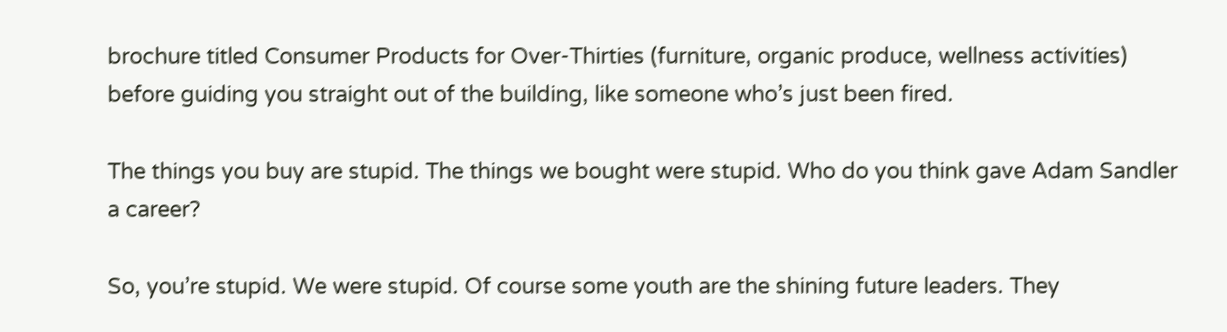brochure titled Consumer Products for Over-Thirties (furniture, organic produce, wellness activities) before guiding you straight out of the building, like someone who’s just been fired.

The things you buy are stupid. The things we bought were stupid. Who do you think gave Adam Sandler a career?

So, you’re stupid. We were stupid. Of course some youth are the shining future leaders. They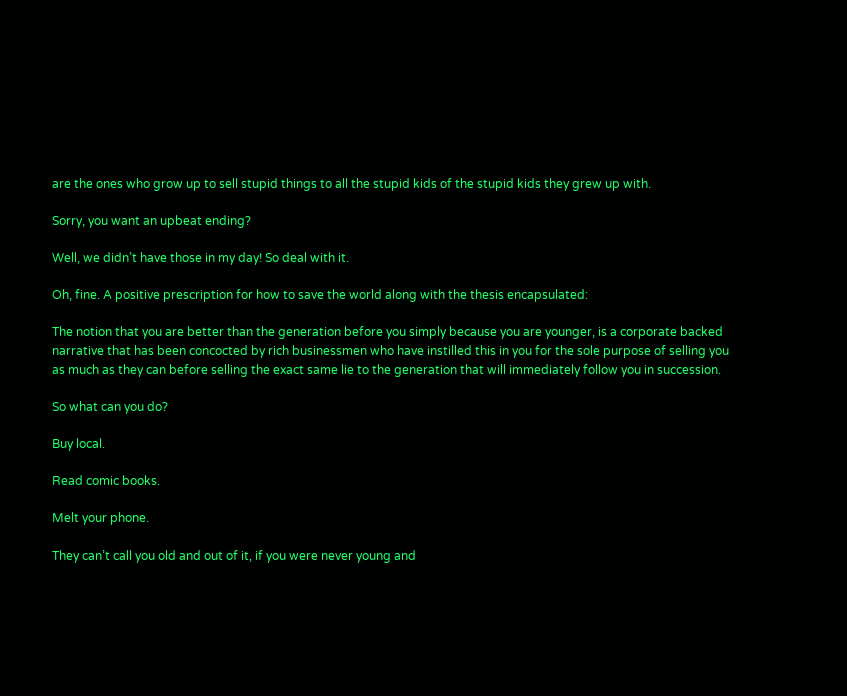are the ones who grow up to sell stupid things to all the stupid kids of the stupid kids they grew up with.

Sorry, you want an upbeat ending?

Well, we didn’t have those in my day! So deal with it.

Oh, fine. A positive prescription for how to save the world along with the thesis encapsulated:

The notion that you are better than the generation before you simply because you are younger, is a corporate backed narrative that has been concocted by rich businessmen who have instilled this in you for the sole purpose of selling you as much as they can before selling the exact same lie to the generation that will immediately follow you in succession.

So what can you do?

Buy local.

Read comic books.

Melt your phone.

They can’t call you old and out of it, if you were never young and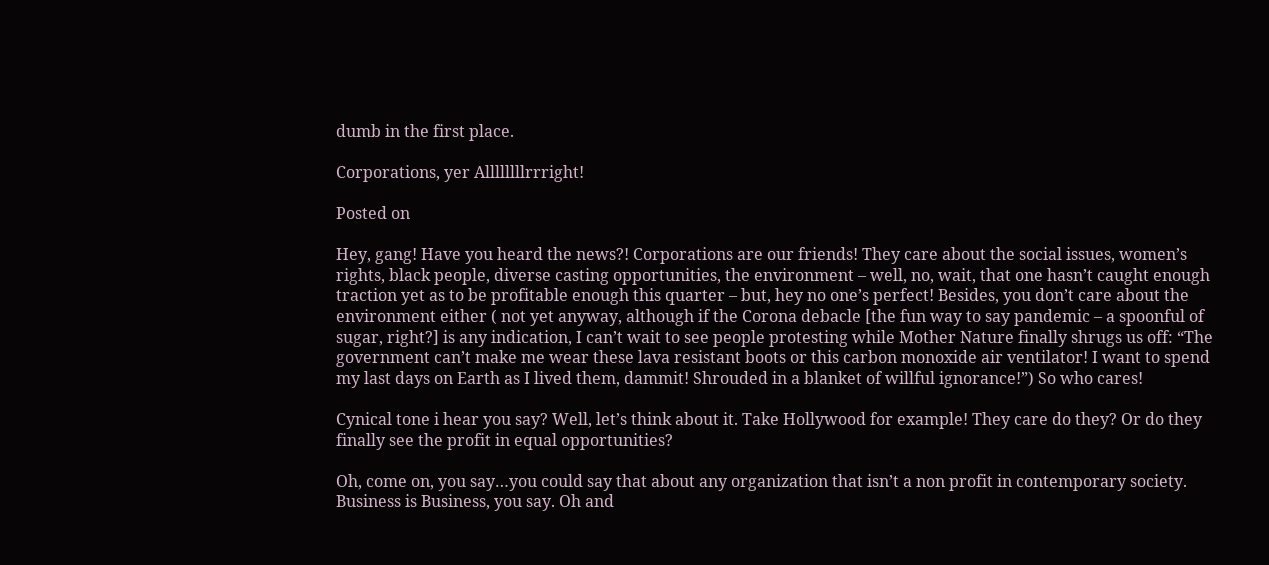dumb in the first place.

Corporations, yer Allllllllrrright!

Posted on

Hey, gang! Have you heard the news?! Corporations are our friends! They care about the social issues, women’s rights, black people, diverse casting opportunities, the environment – well, no, wait, that one hasn’t caught enough traction yet as to be profitable enough this quarter – but, hey no one’s perfect! Besides, you don’t care about the environment either ( not yet anyway, although if the Corona debacle [the fun way to say pandemic – a spoonful of sugar, right?] is any indication, I can’t wait to see people protesting while Mother Nature finally shrugs us off: “The government can’t make me wear these lava resistant boots or this carbon monoxide air ventilator! I want to spend my last days on Earth as I lived them, dammit! Shrouded in a blanket of willful ignorance!”) So who cares!

Cynical tone i hear you say? Well, let’s think about it. Take Hollywood for example! They care do they? Or do they finally see the profit in equal opportunities?

Oh, come on, you say…you could say that about any organization that isn’t a non profit in contemporary society. Business is Business, you say. Oh and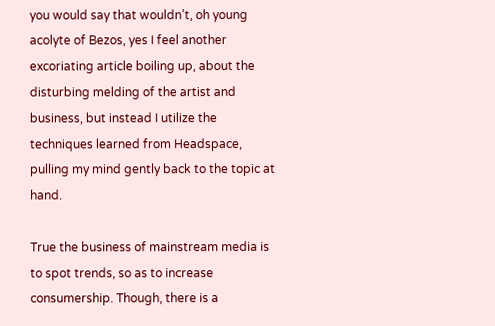you would say that wouldn’t, oh young acolyte of Bezos, yes I feel another excoriating article boiling up, about the disturbing melding of the artist and business, but instead I utilize the techniques learned from Headspace, pulling my mind gently back to the topic at hand.

True the business of mainstream media is to spot trends, so as to increase consumership. Though, there is a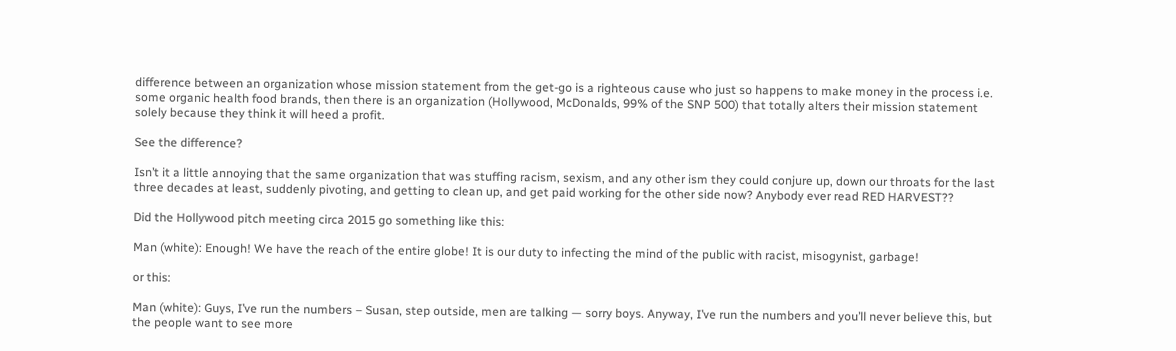difference between an organization whose mission statement from the get-go is a righteous cause who just so happens to make money in the process i.e. some organic health food brands, then there is an organization (Hollywood, McDonalds, 99% of the SNP 500) that totally alters their mission statement solely because they think it will heed a profit.

See the difference?

Isn’t it a little annoying that the same organization that was stuffing racism, sexism, and any other ism they could conjure up, down our throats for the last three decades at least, suddenly pivoting, and getting to clean up, and get paid working for the other side now? Anybody ever read RED HARVEST??

Did the Hollywood pitch meeting circa 2015 go something like this:

Man (white): Enough! We have the reach of the entire globe! It is our duty to infecting the mind of the public with racist, misogynist, garbage!

or this:

Man (white): Guys, I’ve run the numbers – Susan, step outside, men are talking — sorry boys. Anyway, I’ve run the numbers and you’ll never believe this, but the people want to see more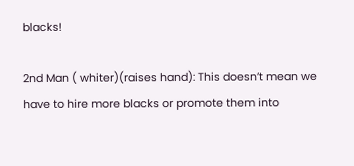blacks!

2nd Man ( whiter)(raises hand): This doesn’t mean we have to hire more blacks or promote them into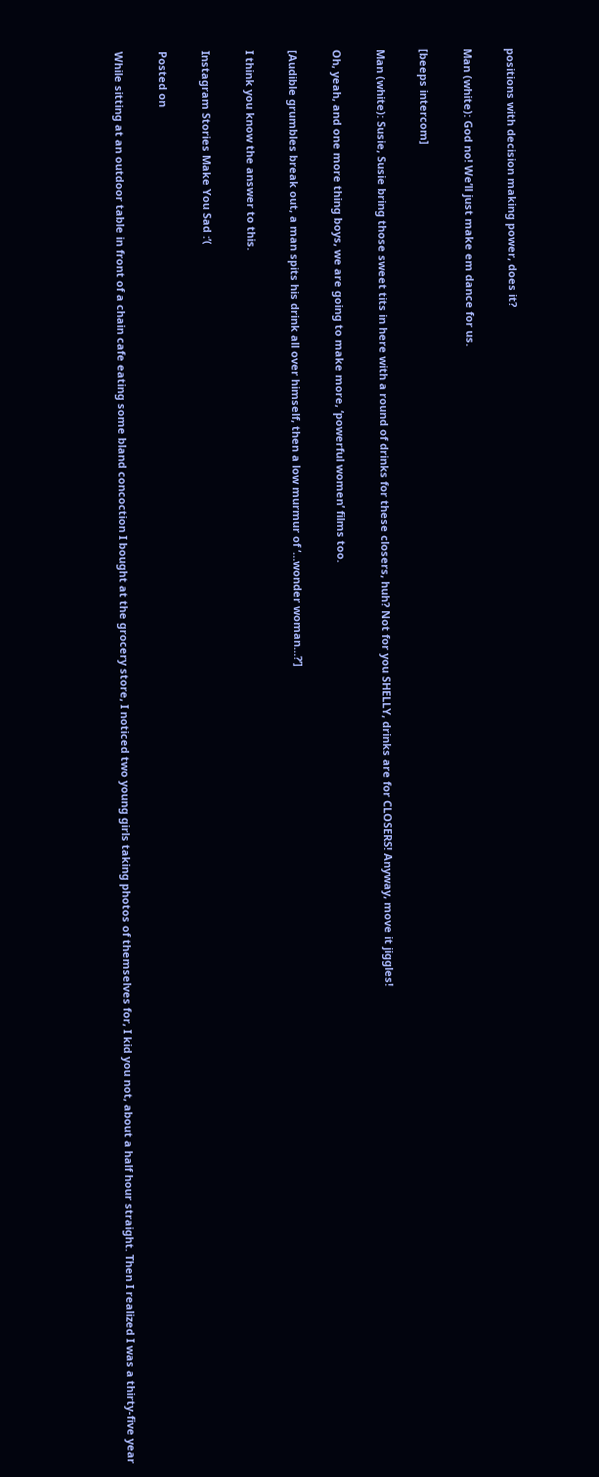positions with decision making power, does it?

Man (white): God no! We’ll just make em dance for us.

[beeps intercom]

Man (white): Susie, Susie bring those sweet tits in here with a round of drinks for these closers, huh? Not for you SHELLY, drinks are for CLOSERS! Anyway, move it jiggles!

Oh, yeah, and one more thing boys, we are going to make more, ‘powerful women’ films too.

[Audible grumbles break out, a man spits his drink all over himself, then a low murmur of ‘…wonder woman…?’]

I think you know the answer to this.

Instagram Stories Make You Sad :’(

Posted on

While sitting at an outdoor table in front of a chain cafe eating some bland concoction I bought at the grocery store, I noticed two young girls taking photos of themselves for, I kid you not, about a half hour straight. Then I realized I was a thirty-five year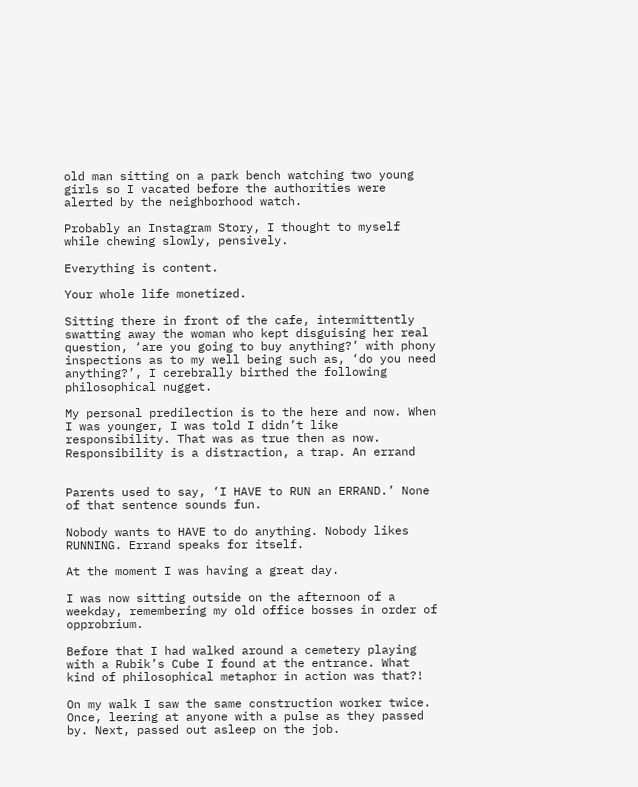old man sitting on a park bench watching two young girls so I vacated before the authorities were alerted by the neighborhood watch.

Probably an Instagram Story, I thought to myself while chewing slowly, pensively.

Everything is content.

Your whole life monetized.

Sitting there in front of the cafe, intermittently swatting away the woman who kept disguising her real question, ‘are you going to buy anything?’ with phony inspections as to my well being such as, ‘do you need anything?’, I cerebrally birthed the following philosophical nugget.

My personal predilection is to the here and now. When I was younger, I was told I didn’t like responsibility. That was as true then as now. Responsibility is a distraction, a trap. An errand


Parents used to say, ‘I HAVE to RUN an ERRAND.’ None of that sentence sounds fun.

Nobody wants to HAVE to do anything. Nobody likes RUNNING. Errand speaks for itself.

At the moment I was having a great day.

I was now sitting outside on the afternoon of a weekday, remembering my old office bosses in order of opprobrium.

Before that I had walked around a cemetery playing with a Rubik’s Cube I found at the entrance. What kind of philosophical metaphor in action was that?!

On my walk I saw the same construction worker twice. Once, leering at anyone with a pulse as they passed by. Next, passed out asleep on the job.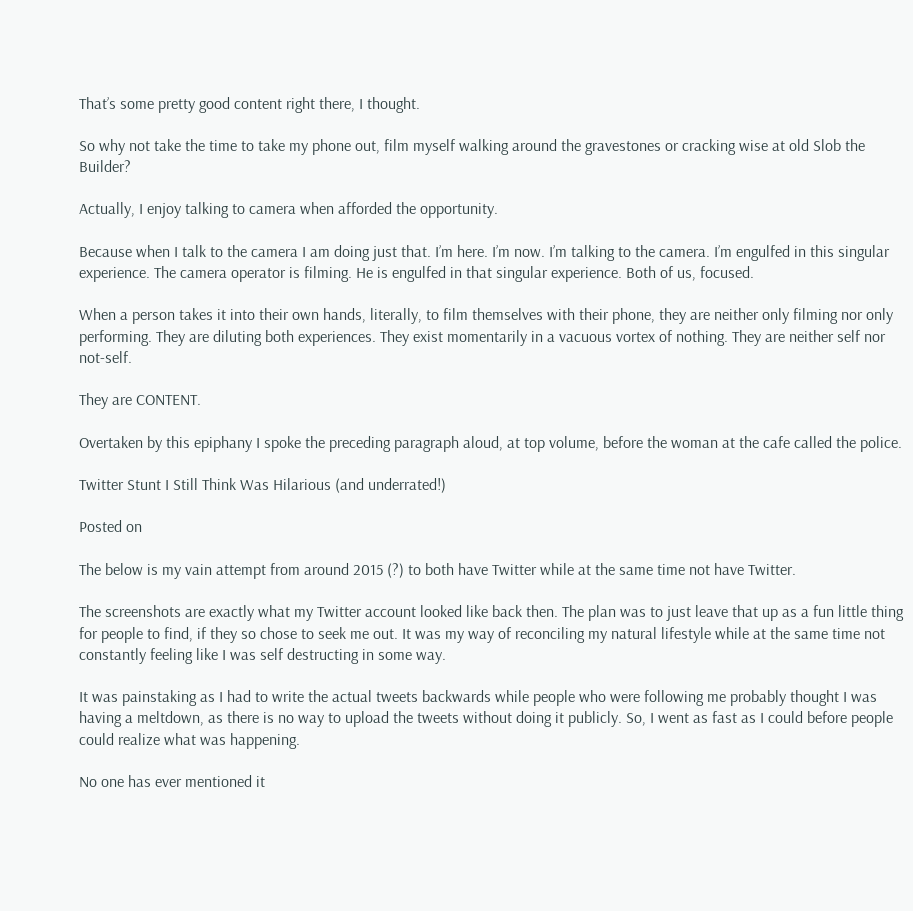That’s some pretty good content right there, I thought.

So why not take the time to take my phone out, film myself walking around the gravestones or cracking wise at old Slob the Builder?

Actually, I enjoy talking to camera when afforded the opportunity.

Because when I talk to the camera I am doing just that. I’m here. I’m now. I’m talking to the camera. I’m engulfed in this singular experience. The camera operator is filming. He is engulfed in that singular experience. Both of us, focused.

When a person takes it into their own hands, literally, to film themselves with their phone, they are neither only filming nor only performing. They are diluting both experiences. They exist momentarily in a vacuous vortex of nothing. They are neither self nor not-self.

They are CONTENT.

Overtaken by this epiphany I spoke the preceding paragraph aloud, at top volume, before the woman at the cafe called the police.

Twitter Stunt I Still Think Was Hilarious (and underrated!)

Posted on

The below is my vain attempt from around 2015 (?) to both have Twitter while at the same time not have Twitter.

The screenshots are exactly what my Twitter account looked like back then. The plan was to just leave that up as a fun little thing for people to find, if they so chose to seek me out. It was my way of reconciling my natural lifestyle while at the same time not constantly feeling like I was self destructing in some way.

It was painstaking as I had to write the actual tweets backwards while people who were following me probably thought I was having a meltdown, as there is no way to upload the tweets without doing it publicly. So, I went as fast as I could before people could realize what was happening.

No one has ever mentioned it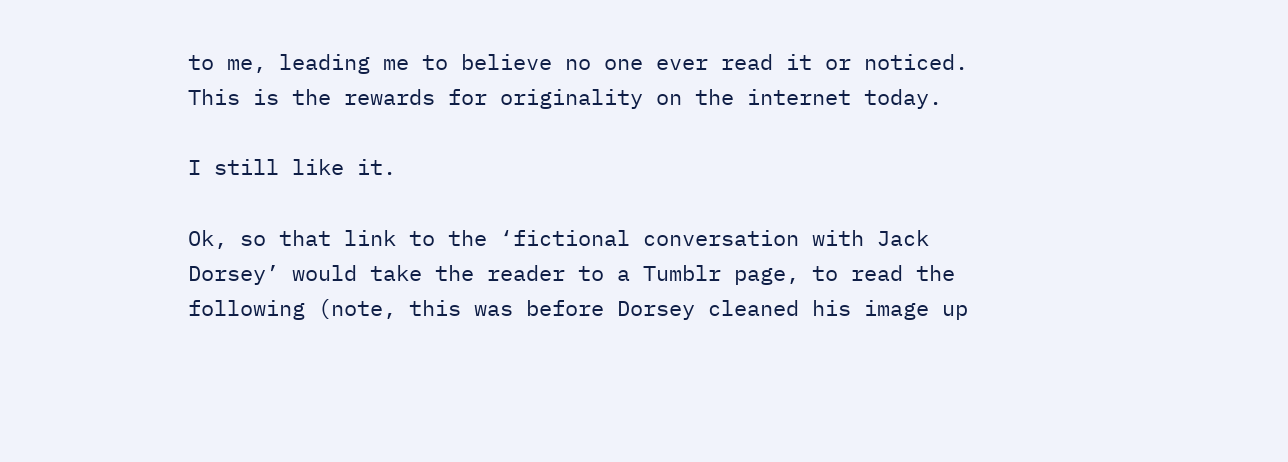to me, leading me to believe no one ever read it or noticed. This is the rewards for originality on the internet today.

I still like it.

Ok, so that link to the ‘fictional conversation with Jack Dorsey’ would take the reader to a Tumblr page, to read the following (note, this was before Dorsey cleaned his image up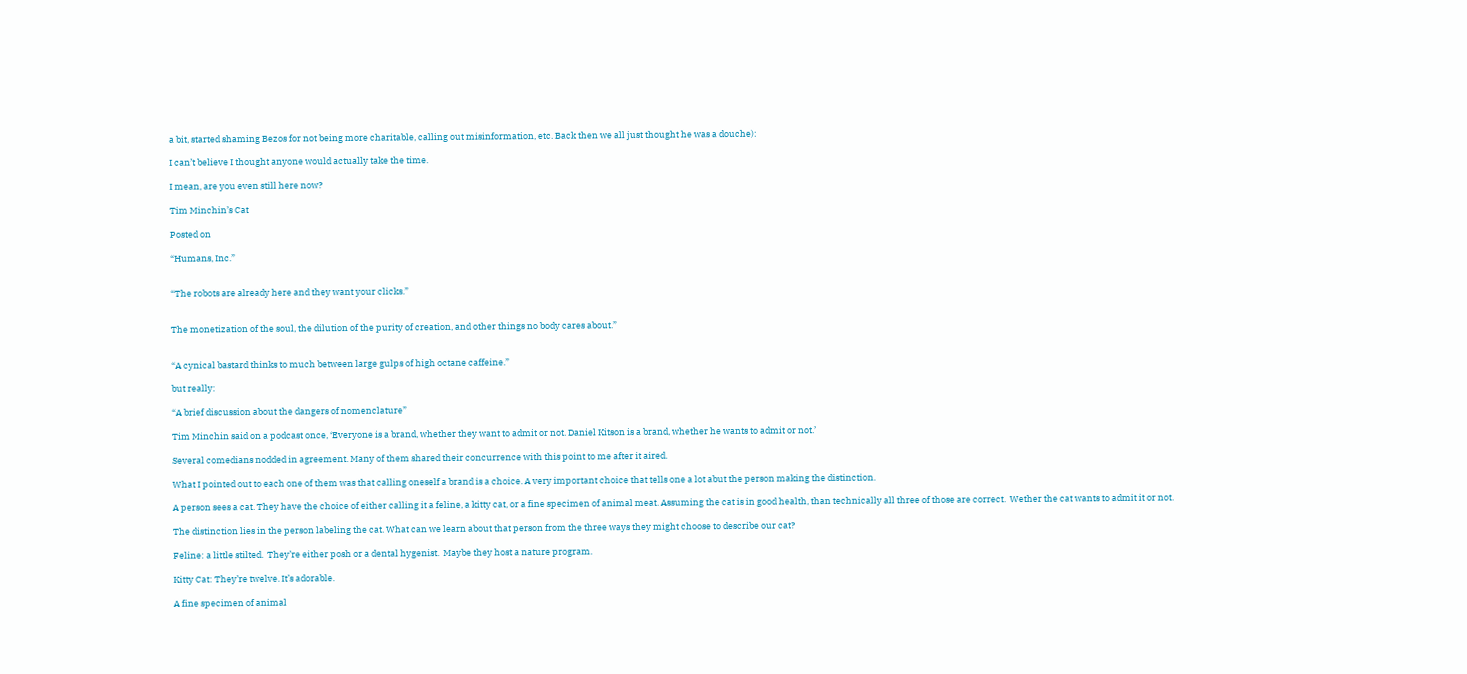a bit, started shaming Bezos for not being more charitable, calling out misinformation, etc. Back then we all just thought he was a douche):

I can’t believe I thought anyone would actually take the time.

I mean, are you even still here now?

Tim Minchin’s Cat

Posted on

“Humans, Inc.”


“The robots are already here and they want your clicks.”


The monetization of the soul, the dilution of the purity of creation, and other things no body cares about.”


“A cynical bastard thinks to much between large gulps of high octane caffeine.”

but really:

“A brief discussion about the dangers of nomenclature”

Tim Minchin said on a podcast once, ‘Everyone is a brand, whether they want to admit or not. Daniel Kitson is a brand, whether he wants to admit or not.’

Several comedians nodded in agreement. Many of them shared their concurrence with this point to me after it aired.

What I pointed out to each one of them was that calling oneself a brand is a choice. A very important choice that tells one a lot abut the person making the distinction.

A person sees a cat. They have the choice of either calling it a feline, a kitty cat, or a fine specimen of animal meat. Assuming the cat is in good health, than technically all three of those are correct.  Wether the cat wants to admit it or not.

The distinction lies in the person labeling the cat. What can we learn about that person from the three ways they might choose to describe our cat?

Feline: a little stilted.  They’re either posh or a dental hygenist.  Maybe they host a nature program.

Kitty Cat: They’re twelve. It’s adorable.

A fine specimen of animal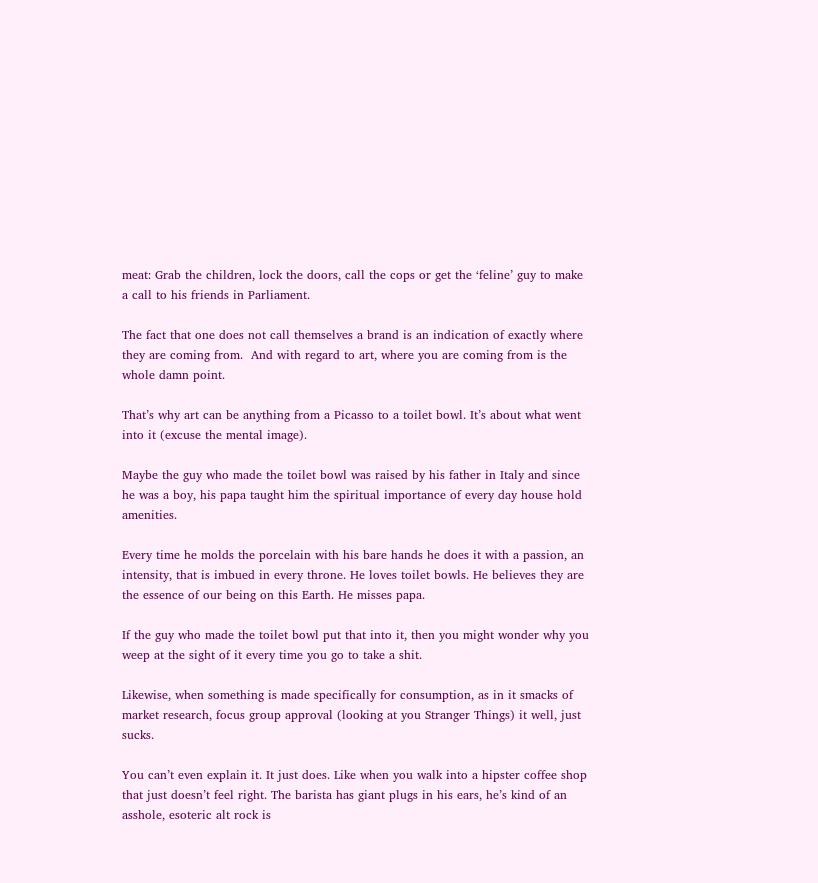meat: Grab the children, lock the doors, call the cops or get the ‘feline’ guy to make a call to his friends in Parliament.

The fact that one does not call themselves a brand is an indication of exactly where they are coming from.  And with regard to art, where you are coming from is the whole damn point.

That’s why art can be anything from a Picasso to a toilet bowl. It’s about what went into it (excuse the mental image).

Maybe the guy who made the toilet bowl was raised by his father in Italy and since he was a boy, his papa taught him the spiritual importance of every day house hold amenities.

Every time he molds the porcelain with his bare hands he does it with a passion, an intensity, that is imbued in every throne. He loves toilet bowls. He believes they are the essence of our being on this Earth. He misses papa.

If the guy who made the toilet bowl put that into it, then you might wonder why you weep at the sight of it every time you go to take a shit.

Likewise, when something is made specifically for consumption, as in it smacks of market research, focus group approval (looking at you Stranger Things) it well, just sucks.

You can’t even explain it. It just does. Like when you walk into a hipster coffee shop that just doesn’t feel right. The barista has giant plugs in his ears, he’s kind of an asshole, esoteric alt rock is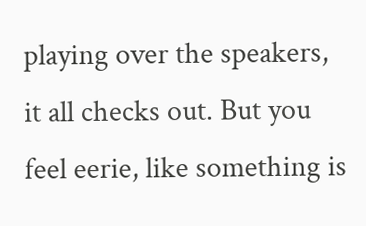playing over the speakers, it all checks out. But you feel eerie, like something is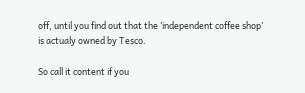off, until you find out that the ‘independent coffee shop’ is actualy owned by Tesco.

So call it content if you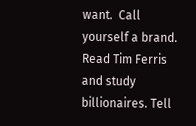want.  Call yourself a brand. Read Tim Ferris and study billionaires. Tell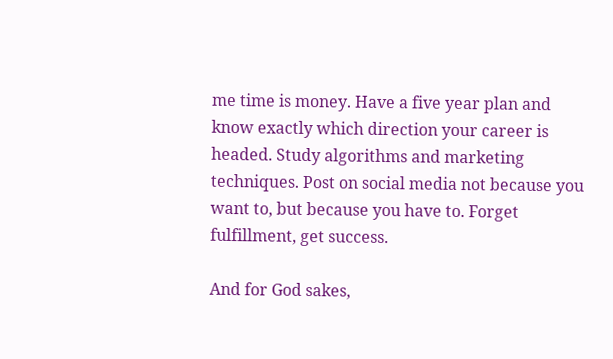me time is money. Have a five year plan and know exactly which direction your career is headed. Study algorithms and marketing techniques. Post on social media not because you want to, but because you have to. Forget fulfillment, get success.

And for God sakes,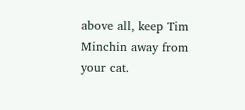above all, keep Tim Minchin away from your cat.